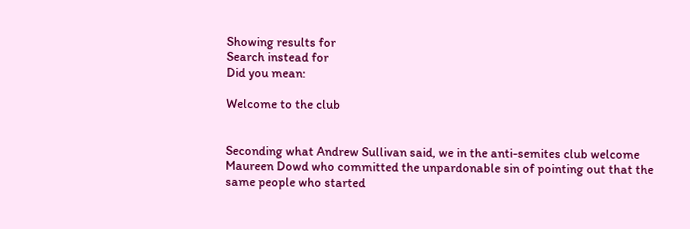Showing results for
Search instead for
Did you mean:

Welcome to the club


Seconding what Andrew Sullivan said, we in the anti-semites club welcome Maureen Dowd who committed the unpardonable sin of pointing out that the same people who started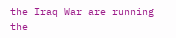the Iraq War are running the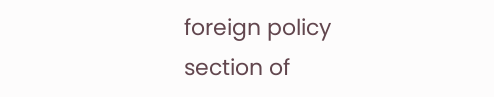foreign policy section of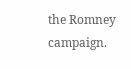the Romney campaign.